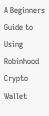A Beginners Guide to Using Robinhood Crypto Wallet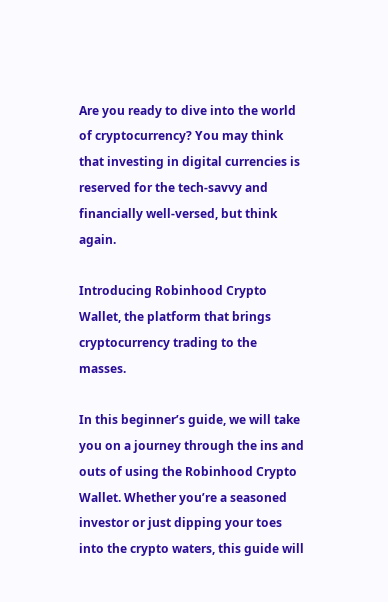Are you ready to dive into the world of cryptocurrency? You may think that investing in digital currencies is reserved for the tech-savvy and financially well-versed, but think again.

Introducing Robinhood Crypto Wallet, the platform that brings cryptocurrency trading to the masses.

In this beginner’s guide, we will take you on a journey through the ins and outs of using the Robinhood Crypto Wallet. Whether you’re a seasoned investor or just dipping your toes into the crypto waters, this guide will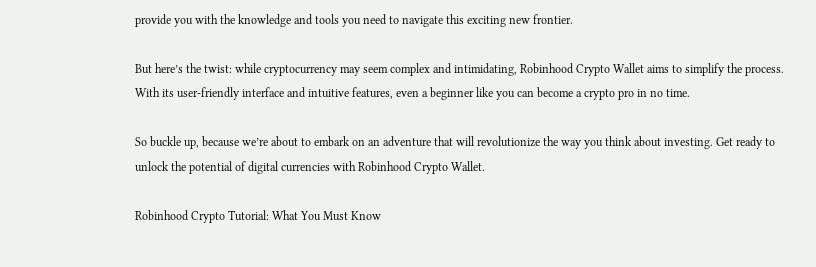provide you with the knowledge and tools you need to navigate this exciting new frontier.

But here’s the twist: while cryptocurrency may seem complex and intimidating, Robinhood Crypto Wallet aims to simplify the process. With its user-friendly interface and intuitive features, even a beginner like you can become a crypto pro in no time.

So buckle up, because we’re about to embark on an adventure that will revolutionize the way you think about investing. Get ready to unlock the potential of digital currencies with Robinhood Crypto Wallet.

Robinhood Crypto Tutorial: What You Must Know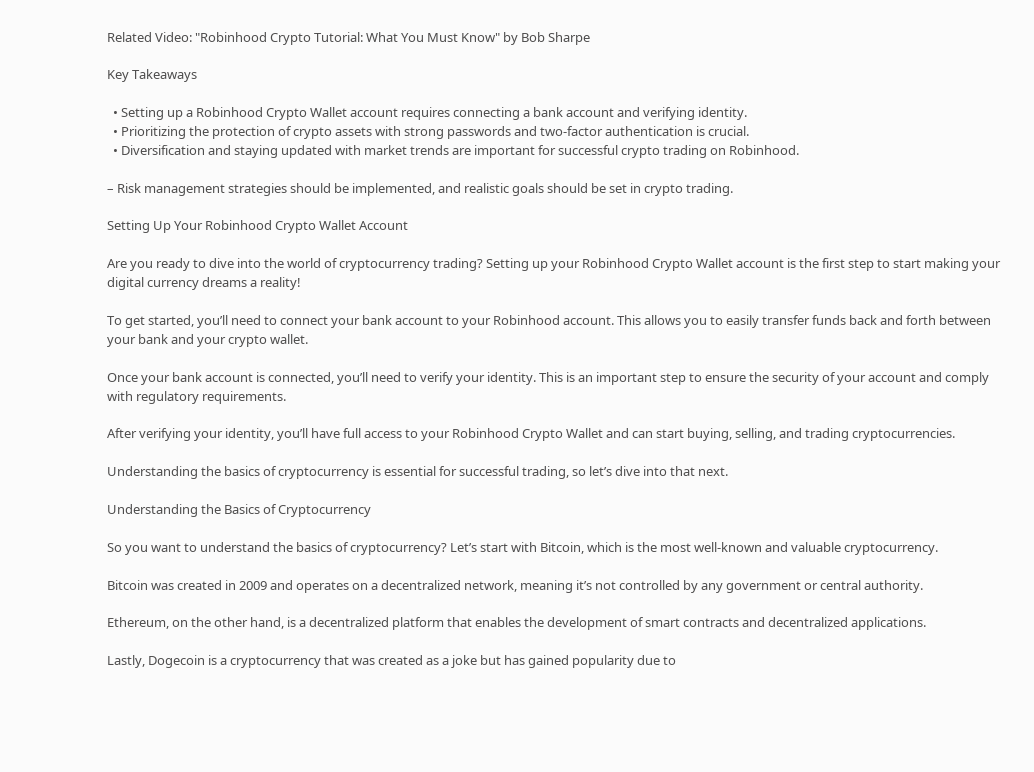Related Video: "Robinhood Crypto Tutorial: What You Must Know" by Bob Sharpe

Key Takeaways

  • Setting up a Robinhood Crypto Wallet account requires connecting a bank account and verifying identity.
  • Prioritizing the protection of crypto assets with strong passwords and two-factor authentication is crucial.
  • Diversification and staying updated with market trends are important for successful crypto trading on Robinhood.

– Risk management strategies should be implemented, and realistic goals should be set in crypto trading.

Setting Up Your Robinhood Crypto Wallet Account

Are you ready to dive into the world of cryptocurrency trading? Setting up your Robinhood Crypto Wallet account is the first step to start making your digital currency dreams a reality!

To get started, you’ll need to connect your bank account to your Robinhood account. This allows you to easily transfer funds back and forth between your bank and your crypto wallet.

Once your bank account is connected, you’ll need to verify your identity. This is an important step to ensure the security of your account and comply with regulatory requirements.

After verifying your identity, you’ll have full access to your Robinhood Crypto Wallet and can start buying, selling, and trading cryptocurrencies.

Understanding the basics of cryptocurrency is essential for successful trading, so let’s dive into that next.

Understanding the Basics of Cryptocurrency

So you want to understand the basics of cryptocurrency? Let’s start with Bitcoin, which is the most well-known and valuable cryptocurrency.

Bitcoin was created in 2009 and operates on a decentralized network, meaning it’s not controlled by any government or central authority.

Ethereum, on the other hand, is a decentralized platform that enables the development of smart contracts and decentralized applications.

Lastly, Dogecoin is a cryptocurrency that was created as a joke but has gained popularity due to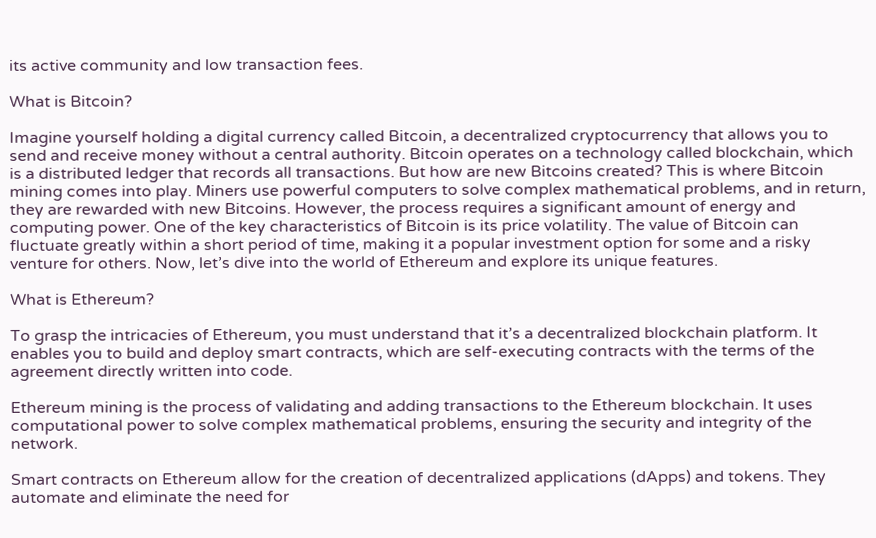its active community and low transaction fees.

What is Bitcoin?

Imagine yourself holding a digital currency called Bitcoin, a decentralized cryptocurrency that allows you to send and receive money without a central authority. Bitcoin operates on a technology called blockchain, which is a distributed ledger that records all transactions. But how are new Bitcoins created? This is where Bitcoin mining comes into play. Miners use powerful computers to solve complex mathematical problems, and in return, they are rewarded with new Bitcoins. However, the process requires a significant amount of energy and computing power. One of the key characteristics of Bitcoin is its price volatility. The value of Bitcoin can fluctuate greatly within a short period of time, making it a popular investment option for some and a risky venture for others. Now, let’s dive into the world of Ethereum and explore its unique features.

What is Ethereum?

To grasp the intricacies of Ethereum, you must understand that it’s a decentralized blockchain platform. It enables you to build and deploy smart contracts, which are self-executing contracts with the terms of the agreement directly written into code.

Ethereum mining is the process of validating and adding transactions to the Ethereum blockchain. It uses computational power to solve complex mathematical problems, ensuring the security and integrity of the network.

Smart contracts on Ethereum allow for the creation of decentralized applications (dApps) and tokens. They automate and eliminate the need for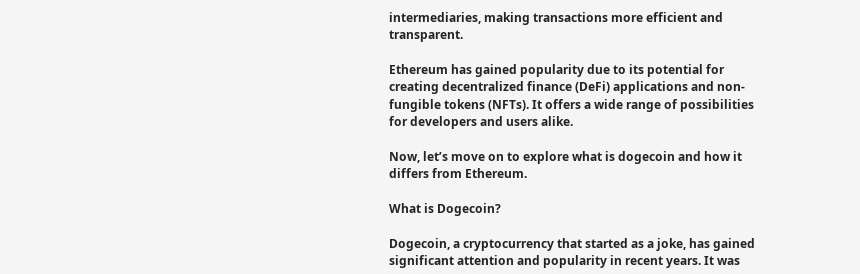intermediaries, making transactions more efficient and transparent.

Ethereum has gained popularity due to its potential for creating decentralized finance (DeFi) applications and non-fungible tokens (NFTs). It offers a wide range of possibilities for developers and users alike.

Now, let’s move on to explore what is dogecoin and how it differs from Ethereum.

What is Dogecoin?

Dogecoin, a cryptocurrency that started as a joke, has gained significant attention and popularity in recent years. It was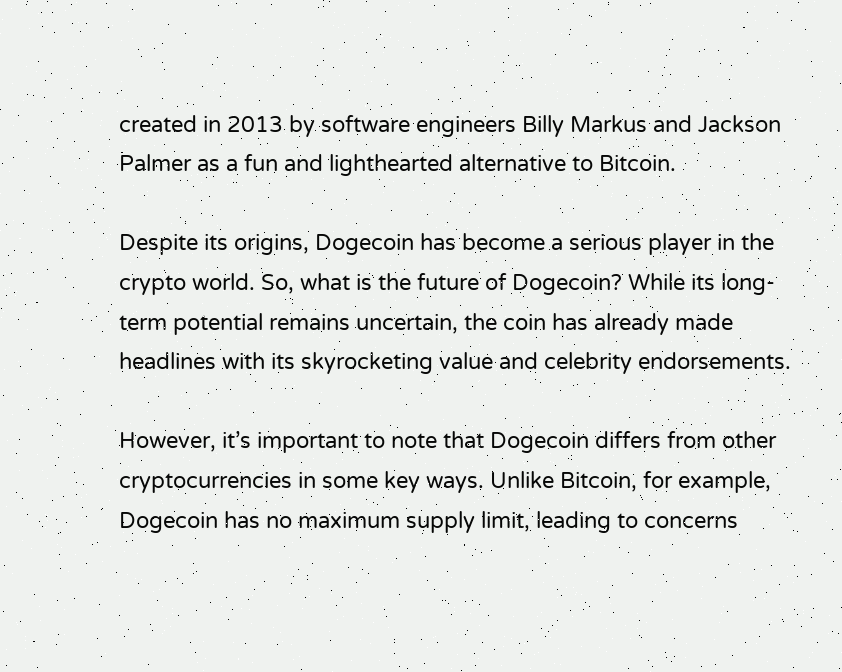created in 2013 by software engineers Billy Markus and Jackson Palmer as a fun and lighthearted alternative to Bitcoin.

Despite its origins, Dogecoin has become a serious player in the crypto world. So, what is the future of Dogecoin? While its long-term potential remains uncertain, the coin has already made headlines with its skyrocketing value and celebrity endorsements.

However, it’s important to note that Dogecoin differs from other cryptocurrencies in some key ways. Unlike Bitcoin, for example, Dogecoin has no maximum supply limit, leading to concerns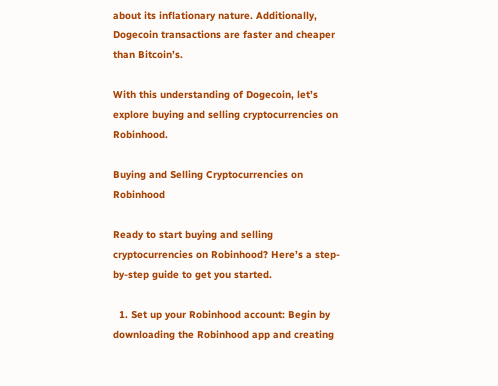about its inflationary nature. Additionally, Dogecoin transactions are faster and cheaper than Bitcoin’s.

With this understanding of Dogecoin, let’s explore buying and selling cryptocurrencies on Robinhood.

Buying and Selling Cryptocurrencies on Robinhood

Ready to start buying and selling cryptocurrencies on Robinhood? Here’s a step-by-step guide to get you started.

  1. Set up your Robinhood account: Begin by downloading the Robinhood app and creating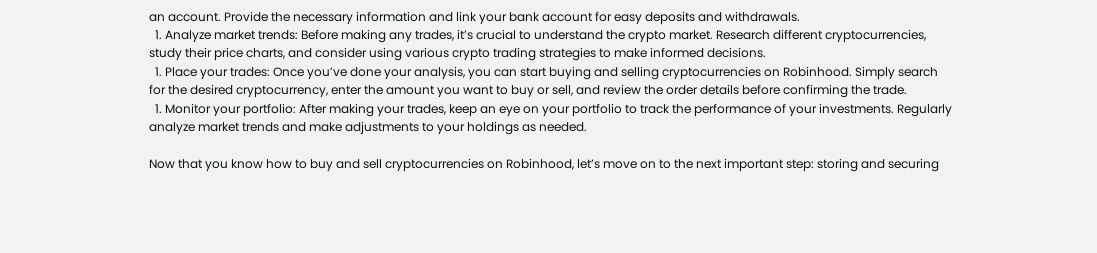an account. Provide the necessary information and link your bank account for easy deposits and withdrawals.
  1. Analyze market trends: Before making any trades, it’s crucial to understand the crypto market. Research different cryptocurrencies, study their price charts, and consider using various crypto trading strategies to make informed decisions.
  1. Place your trades: Once you’ve done your analysis, you can start buying and selling cryptocurrencies on Robinhood. Simply search for the desired cryptocurrency, enter the amount you want to buy or sell, and review the order details before confirming the trade.
  1. Monitor your portfolio: After making your trades, keep an eye on your portfolio to track the performance of your investments. Regularly analyze market trends and make adjustments to your holdings as needed.

Now that you know how to buy and sell cryptocurrencies on Robinhood, let’s move on to the next important step: storing and securing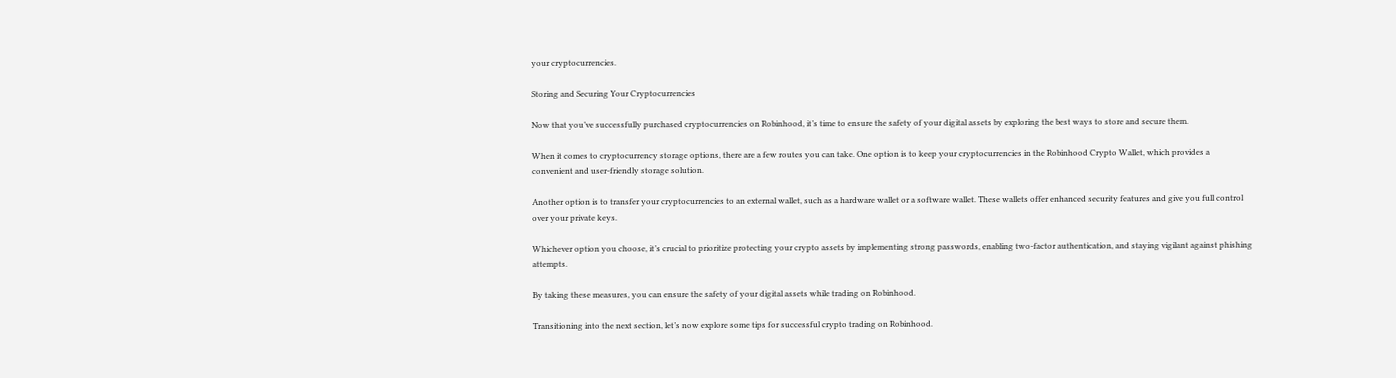your cryptocurrencies.

Storing and Securing Your Cryptocurrencies

Now that you’ve successfully purchased cryptocurrencies on Robinhood, it’s time to ensure the safety of your digital assets by exploring the best ways to store and secure them.

When it comes to cryptocurrency storage options, there are a few routes you can take. One option is to keep your cryptocurrencies in the Robinhood Crypto Wallet, which provides a convenient and user-friendly storage solution.

Another option is to transfer your cryptocurrencies to an external wallet, such as a hardware wallet or a software wallet. These wallets offer enhanced security features and give you full control over your private keys.

Whichever option you choose, it’s crucial to prioritize protecting your crypto assets by implementing strong passwords, enabling two-factor authentication, and staying vigilant against phishing attempts.

By taking these measures, you can ensure the safety of your digital assets while trading on Robinhood.

Transitioning into the next section, let’s now explore some tips for successful crypto trading on Robinhood.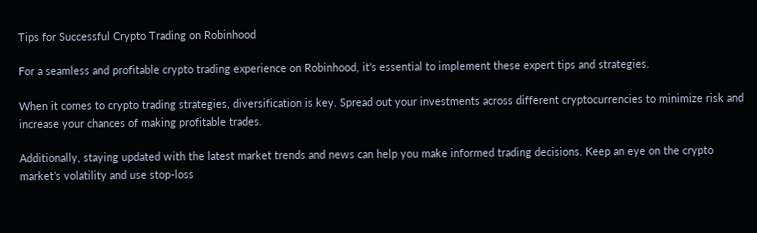Tips for Successful Crypto Trading on Robinhood

For a seamless and profitable crypto trading experience on Robinhood, it’s essential to implement these expert tips and strategies.

When it comes to crypto trading strategies, diversification is key. Spread out your investments across different cryptocurrencies to minimize risk and increase your chances of making profitable trades.

Additionally, staying updated with the latest market trends and news can help you make informed trading decisions. Keep an eye on the crypto market’s volatility and use stop-loss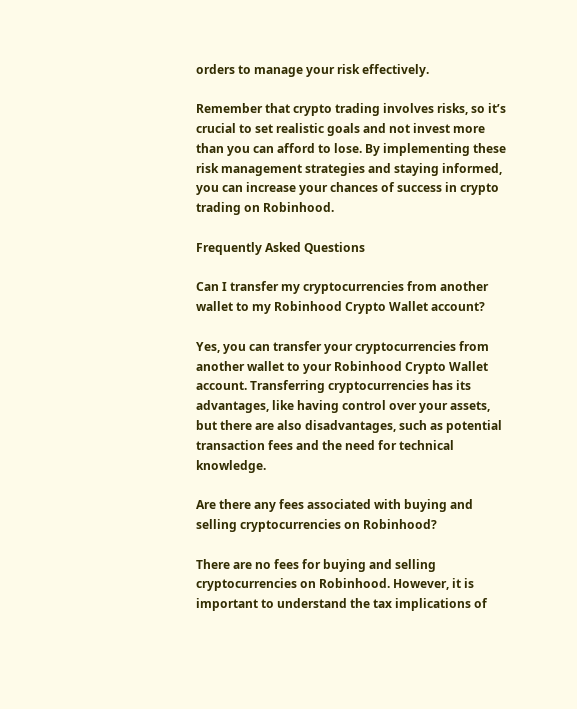orders to manage your risk effectively.

Remember that crypto trading involves risks, so it’s crucial to set realistic goals and not invest more than you can afford to lose. By implementing these risk management strategies and staying informed, you can increase your chances of success in crypto trading on Robinhood.

Frequently Asked Questions

Can I transfer my cryptocurrencies from another wallet to my Robinhood Crypto Wallet account?

Yes, you can transfer your cryptocurrencies from another wallet to your Robinhood Crypto Wallet account. Transferring cryptocurrencies has its advantages, like having control over your assets, but there are also disadvantages, such as potential transaction fees and the need for technical knowledge.

Are there any fees associated with buying and selling cryptocurrencies on Robinhood?

There are no fees for buying and selling cryptocurrencies on Robinhood. However, it is important to understand the tax implications of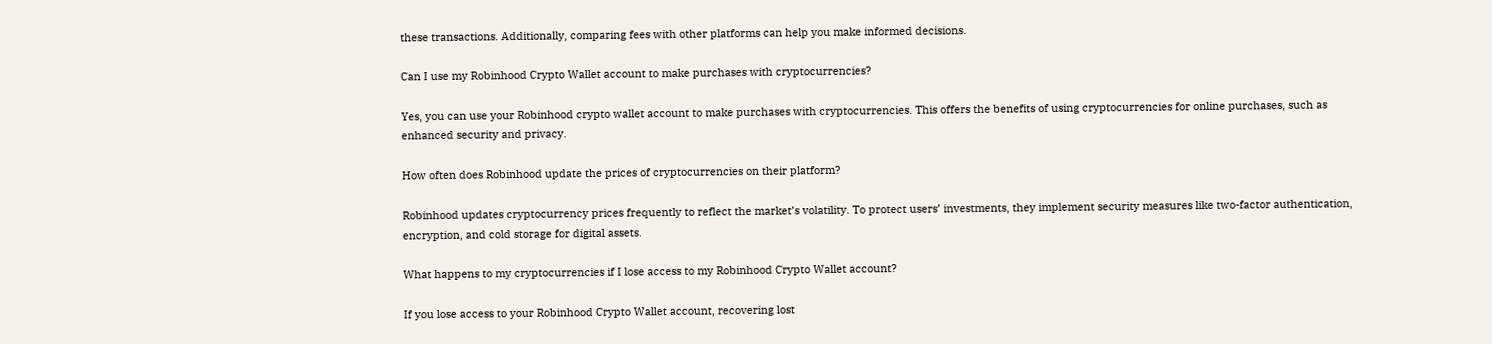these transactions. Additionally, comparing fees with other platforms can help you make informed decisions.

Can I use my Robinhood Crypto Wallet account to make purchases with cryptocurrencies?

Yes, you can use your Robinhood crypto wallet account to make purchases with cryptocurrencies. This offers the benefits of using cryptocurrencies for online purchases, such as enhanced security and privacy.

How often does Robinhood update the prices of cryptocurrencies on their platform?

Robinhood updates cryptocurrency prices frequently to reflect the market’s volatility. To protect users’ investments, they implement security measures like two-factor authentication, encryption, and cold storage for digital assets.

What happens to my cryptocurrencies if I lose access to my Robinhood Crypto Wallet account?

If you lose access to your Robinhood Crypto Wallet account, recovering lost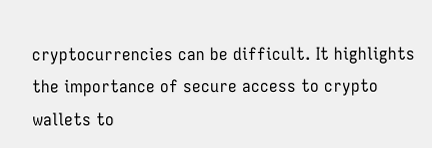cryptocurrencies can be difficult. It highlights the importance of secure access to crypto wallets to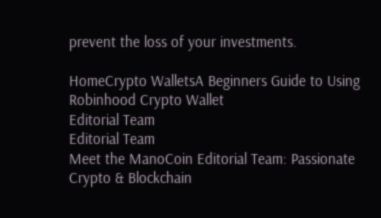prevent the loss of your investments.

HomeCrypto WalletsA Beginners Guide to Using Robinhood Crypto Wallet
Editorial Team
Editorial Team
Meet the ManoCoin Editorial Team: Passionate Crypto & Blockchain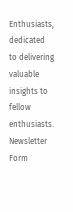Enthusiasts, dedicated to delivering valuable insights to fellow enthusiasts.
Newsletter Form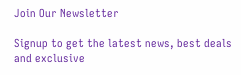Join Our Newsletter

Signup to get the latest news, best deals and exclusive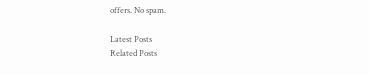offers. No spam.

Latest Posts
Related Posts